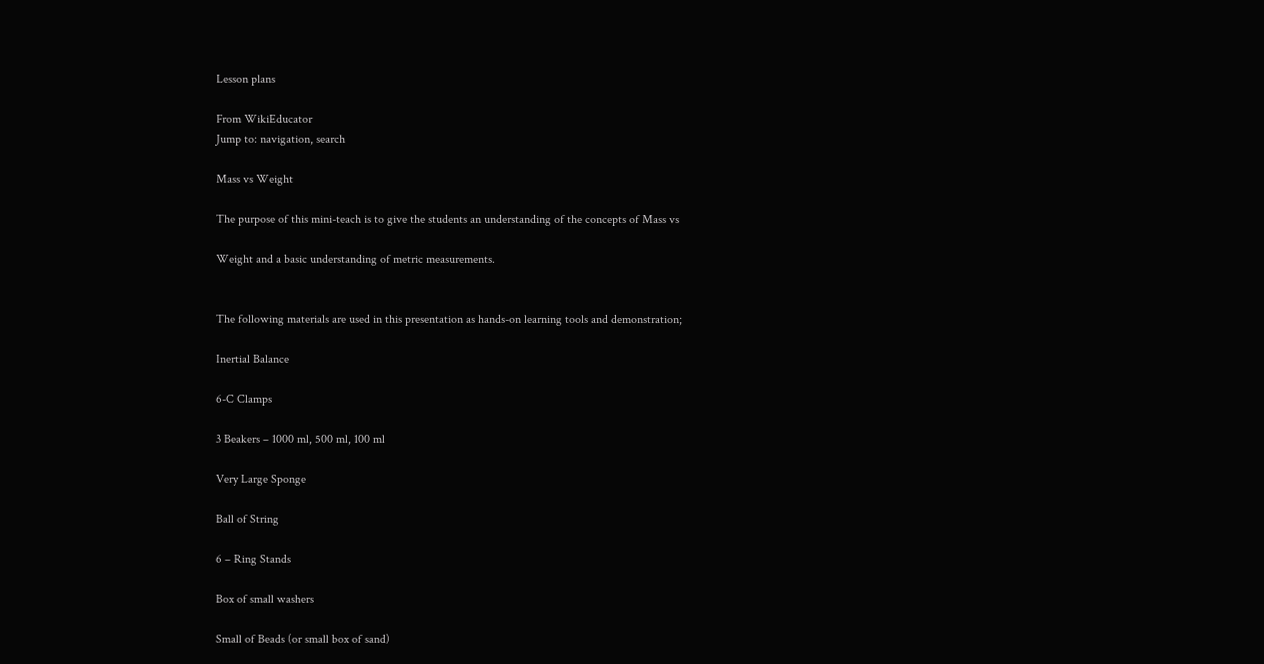Lesson plans

From WikiEducator
Jump to: navigation, search

Mass vs Weight

The purpose of this mini-teach is to give the students an understanding of the concepts of Mass vs

Weight and a basic understanding of metric measurements.


The following materials are used in this presentation as hands-on learning tools and demonstration;

Inertial Balance

6-C Clamps

3 Beakers – 1000 ml, 500 ml, 100 ml

Very Large Sponge

Ball of String

6 – Ring Stands

Box of small washers

Small of Beads (or small box of sand)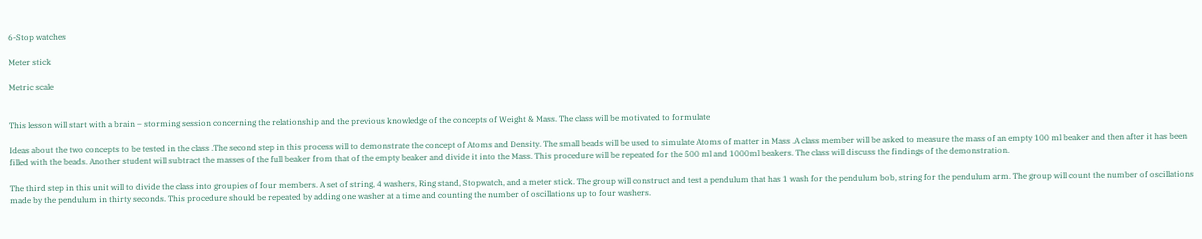6-Stop watches

Meter stick

Metric scale


This lesson will start with a brain – storming session concerning the relationship and the previous knowledge of the concepts of Weight & Mass. The class will be motivated to formulate

Ideas about the two concepts to be tested in the class .The second step in this process will to demonstrate the concept of Atoms and Density. The small beads will be used to simulate Atoms of matter in Mass .A class member will be asked to measure the mass of an empty 100 ml beaker and then after it has been filled with the beads. Another student will subtract the masses of the full beaker from that of the empty beaker and divide it into the Mass. This procedure will be repeated for the 500 ml and 1000ml beakers. The class will discuss the findings of the demonstration.

The third step in this unit will to divide the class into groupies of four members. A set of string, 4 washers, Ring stand, Stopwatch, and a meter stick. The group will construct and test a pendulum that has 1 wash for the pendulum bob, string for the pendulum arm. The group will count the number of oscillations made by the pendulum in thirty seconds. This procedure should be repeated by adding one washer at a time and counting the number of oscillations up to four washers.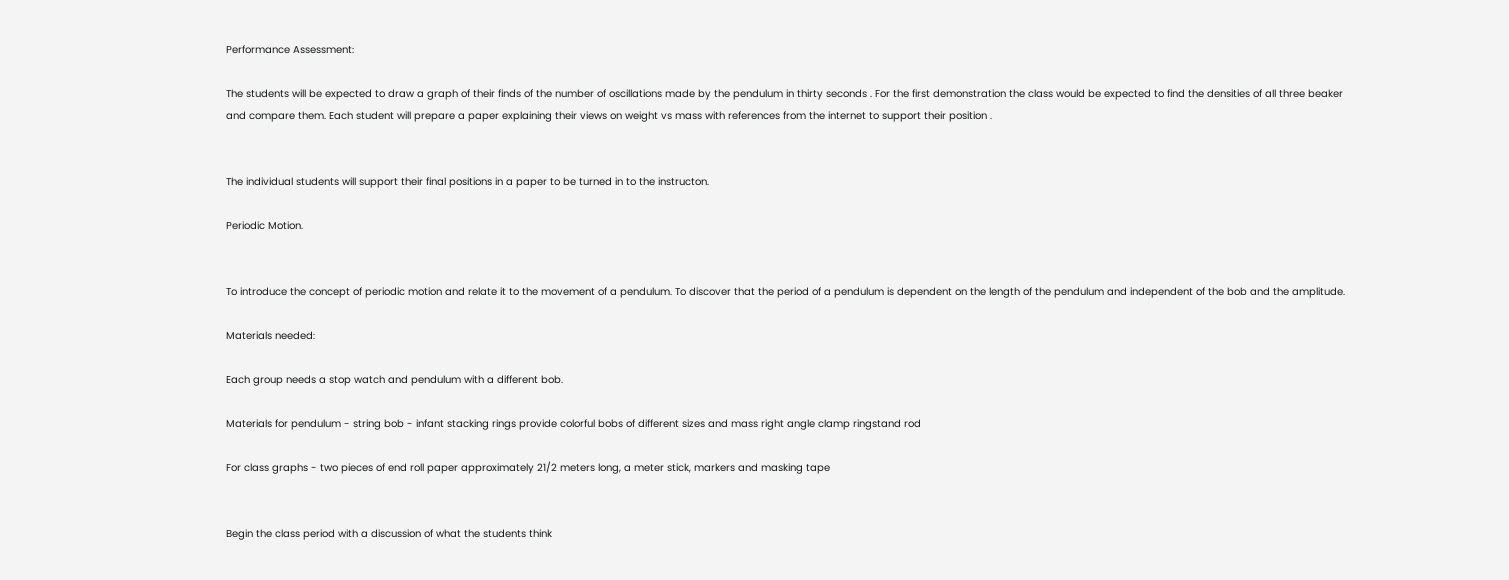Performance Assessment:

The students will be expected to draw a graph of their finds of the number of oscillations made by the pendulum in thirty seconds . For the first demonstration the class would be expected to find the densities of all three beaker and compare them. Each student will prepare a paper explaining their views on weight vs mass with references from the internet to support their position .


The individual students will support their final positions in a paper to be turned in to the instructon.

Periodic Motion.


To introduce the concept of periodic motion and relate it to the movement of a pendulum. To discover that the period of a pendulum is dependent on the length of the pendulum and independent of the bob and the amplitude.

Materials needed:

Each group needs a stop watch and pendulum with a different bob.

Materials for pendulum - string bob - infant stacking rings provide colorful bobs of different sizes and mass right angle clamp ringstand rod

For class graphs - two pieces of end roll paper approximately 21/2 meters long, a meter stick, markers and masking tape


Begin the class period with a discussion of what the students think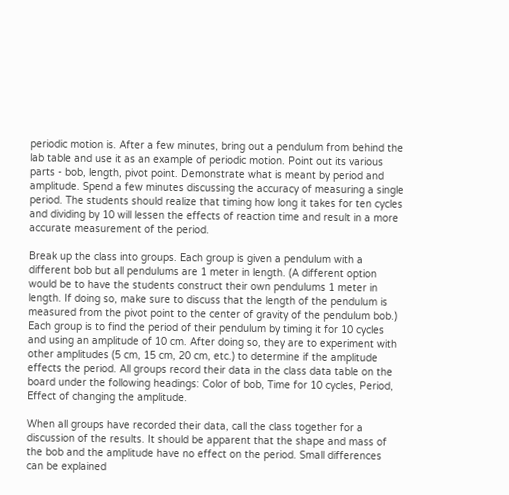periodic motion is. After a few minutes, bring out a pendulum from behind the lab table and use it as an example of periodic motion. Point out its various parts - bob, length, pivot point. Demonstrate what is meant by period and amplitude. Spend a few minutes discussing the accuracy of measuring a single period. The students should realize that timing how long it takes for ten cycles and dividing by 10 will lessen the effects of reaction time and result in a more accurate measurement of the period.

Break up the class into groups. Each group is given a pendulum with a different bob but all pendulums are 1 meter in length. (A different option would be to have the students construct their own pendulums 1 meter in length. If doing so, make sure to discuss that the length of the pendulum is measured from the pivot point to the center of gravity of the pendulum bob.) Each group is to find the period of their pendulum by timing it for 10 cycles and using an amplitude of 10 cm. After doing so, they are to experiment with other amplitudes (5 cm, 15 cm, 20 cm, etc.) to determine if the amplitude effects the period. All groups record their data in the class data table on the board under the following headings: Color of bob, Time for 10 cycles, Period, Effect of changing the amplitude.

When all groups have recorded their data, call the class together for a discussion of the results. It should be apparent that the shape and mass of the bob and the amplitude have no effect on the period. Small differences can be explained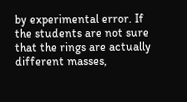by experimental error. If the students are not sure that the rings are actually different masses,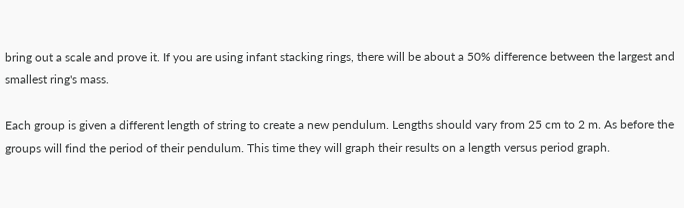bring out a scale and prove it. If you are using infant stacking rings, there will be about a 50% difference between the largest and smallest ring's mass.

Each group is given a different length of string to create a new pendulum. Lengths should vary from 25 cm to 2 m. As before the groups will find the period of their pendulum. This time they will graph their results on a length versus period graph.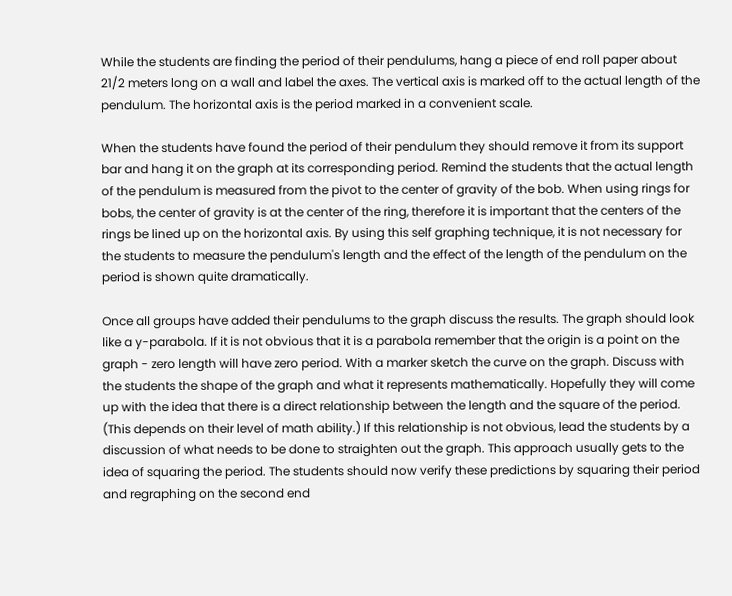While the students are finding the period of their pendulums, hang a piece of end roll paper about 21/2 meters long on a wall and label the axes. The vertical axis is marked off to the actual length of the pendulum. The horizontal axis is the period marked in a convenient scale.

When the students have found the period of their pendulum they should remove it from its support bar and hang it on the graph at its corresponding period. Remind the students that the actual length of the pendulum is measured from the pivot to the center of gravity of the bob. When using rings for bobs, the center of gravity is at the center of the ring, therefore it is important that the centers of the rings be lined up on the horizontal axis. By using this self graphing technique, it is not necessary for the students to measure the pendulum's length and the effect of the length of the pendulum on the period is shown quite dramatically.

Once all groups have added their pendulums to the graph discuss the results. The graph should look like a y-parabola. If it is not obvious that it is a parabola remember that the origin is a point on the graph - zero length will have zero period. With a marker sketch the curve on the graph. Discuss with the students the shape of the graph and what it represents mathematically. Hopefully they will come up with the idea that there is a direct relationship between the length and the square of the period. (This depends on their level of math ability.) If this relationship is not obvious, lead the students by a discussion of what needs to be done to straighten out the graph. This approach usually gets to the idea of squaring the period. The students should now verify these predictions by squaring their period and regraphing on the second end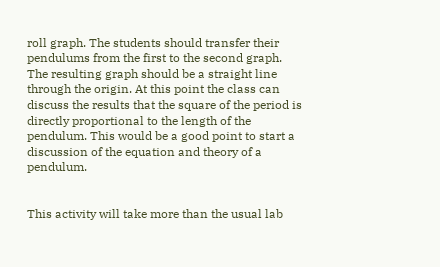roll graph. The students should transfer their pendulums from the first to the second graph. The resulting graph should be a straight line through the origin. At this point the class can discuss the results that the square of the period is directly proportional to the length of the pendulum. This would be a good point to start a discussion of the equation and theory of a pendulum.


This activity will take more than the usual lab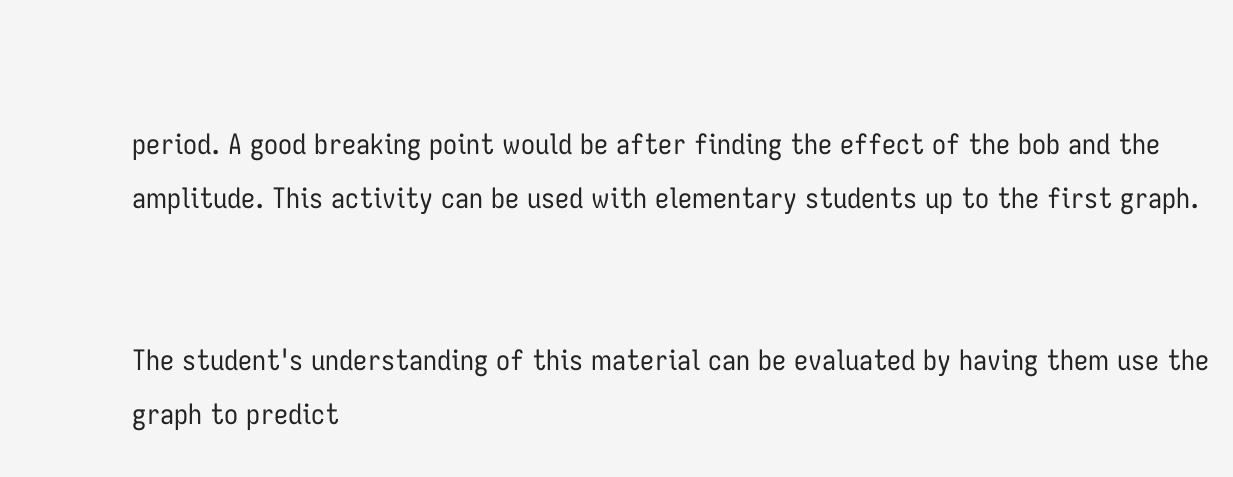period. A good breaking point would be after finding the effect of the bob and the amplitude. This activity can be used with elementary students up to the first graph.


The student's understanding of this material can be evaluated by having them use the graph to predict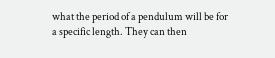what the period of a pendulum will be for a specific length. They can then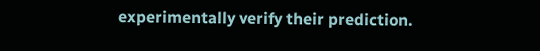experimentally verify their prediction.